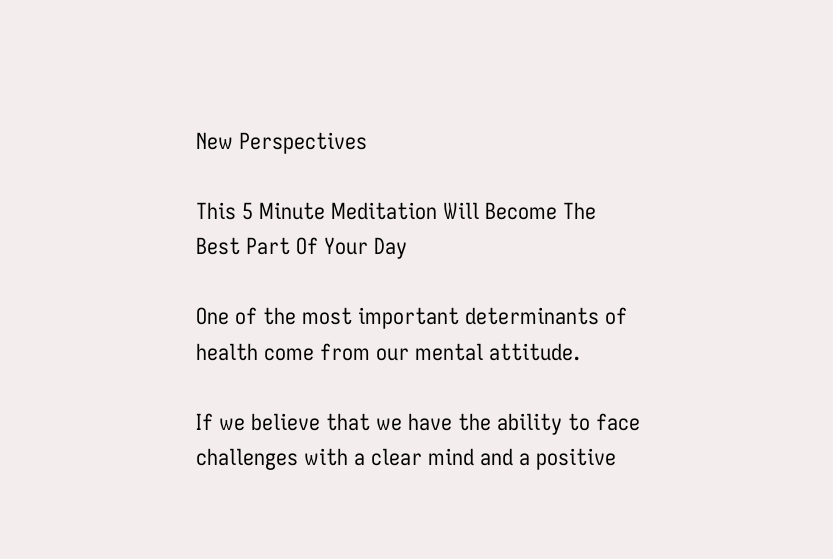New Perspectives

This 5 Minute Meditation Will Become The Best Part Of Your Day

One of the most important determinants of health come from our mental attitude.

If we believe that we have the ability to face challenges with a clear mind and a positive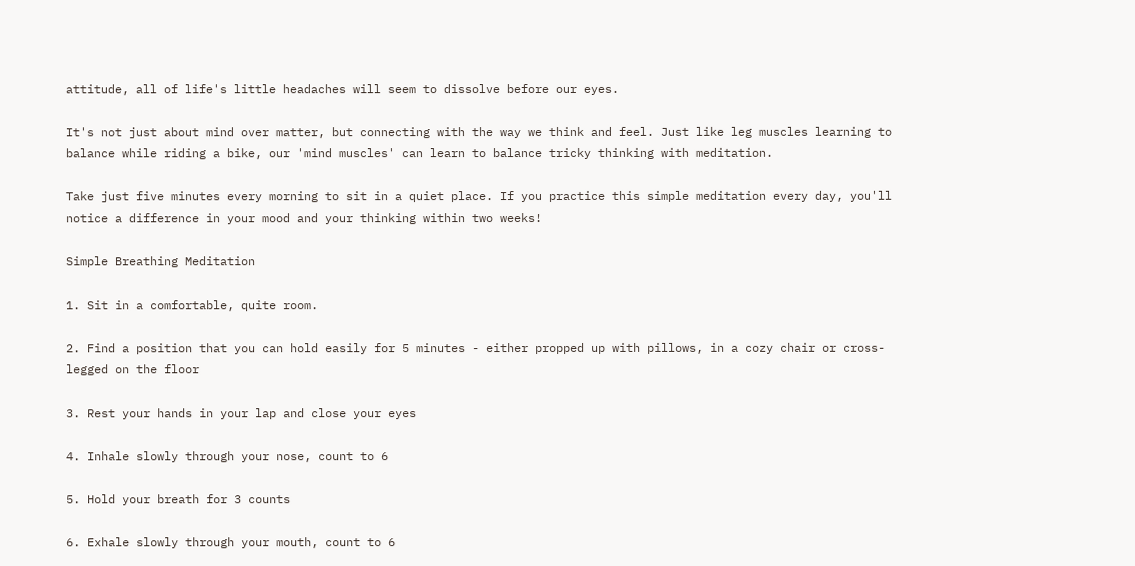attitude, all of life's little headaches will seem to dissolve before our eyes.

It's not just about mind over matter, but connecting with the way we think and feel. Just like leg muscles learning to balance while riding a bike, our 'mind muscles' can learn to balance tricky thinking with meditation.

Take just five minutes every morning to sit in a quiet place. If you practice this simple meditation every day, you'll notice a difference in your mood and your thinking within two weeks!

Simple Breathing Meditation

1. Sit in a comfortable, quite room.

2. Find a position that you can hold easily for 5 minutes - either propped up with pillows, in a cozy chair or cross-legged on the floor

3. Rest your hands in your lap and close your eyes

4. Inhale slowly through your nose, count to 6

5. Hold your breath for 3 counts

6. Exhale slowly through your mouth, count to 6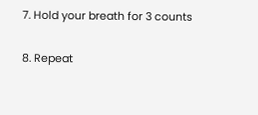7. Hold your breath for 3 counts

8. Repeat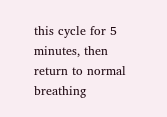this cycle for 5 minutes, then return to normal breathing